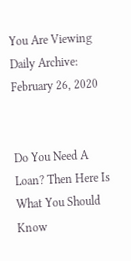You Are Viewing Daily Archive: February 26, 2020


Do You Need A Loan? Then Here Is What You Should Know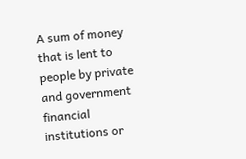A sum of money that is lent to people by private and government financial institutions or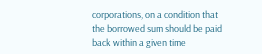corporations, on a condition that the borrowed sum should be paid back within a given time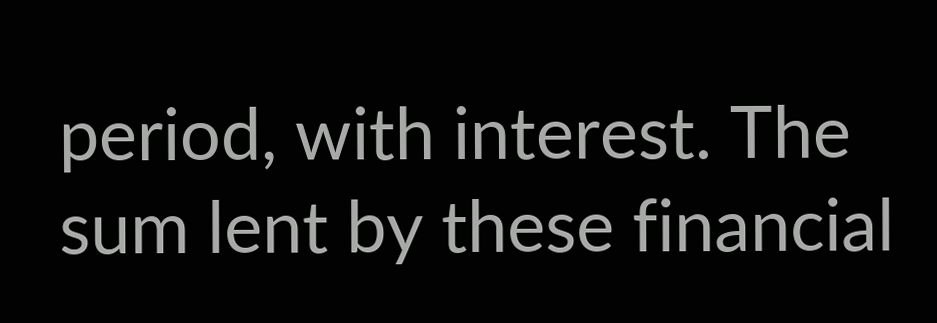period, with interest. The sum lent by these financial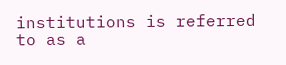institutions is referred to as a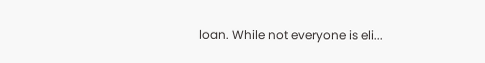loan. While not everyone is eli...